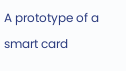A prototype of a smart card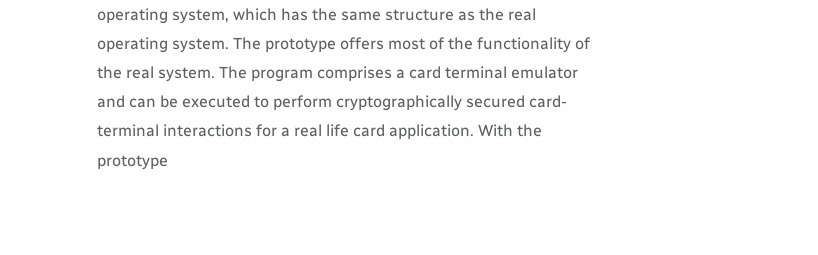operating system, which has the same structure as the real operating system. The prototype offers most of the functionality of the real system. The program comprises a card terminal emulator and can be executed to perform cryptographically secured card-terminal interactions for a real life card application. With the prototype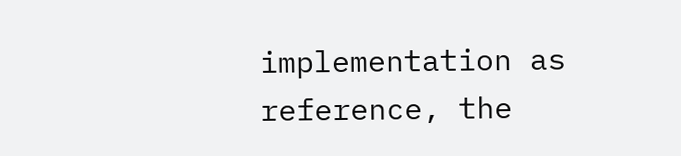implementation as reference, the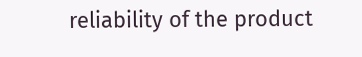reliability of the product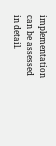implementation can be assessed in detail.